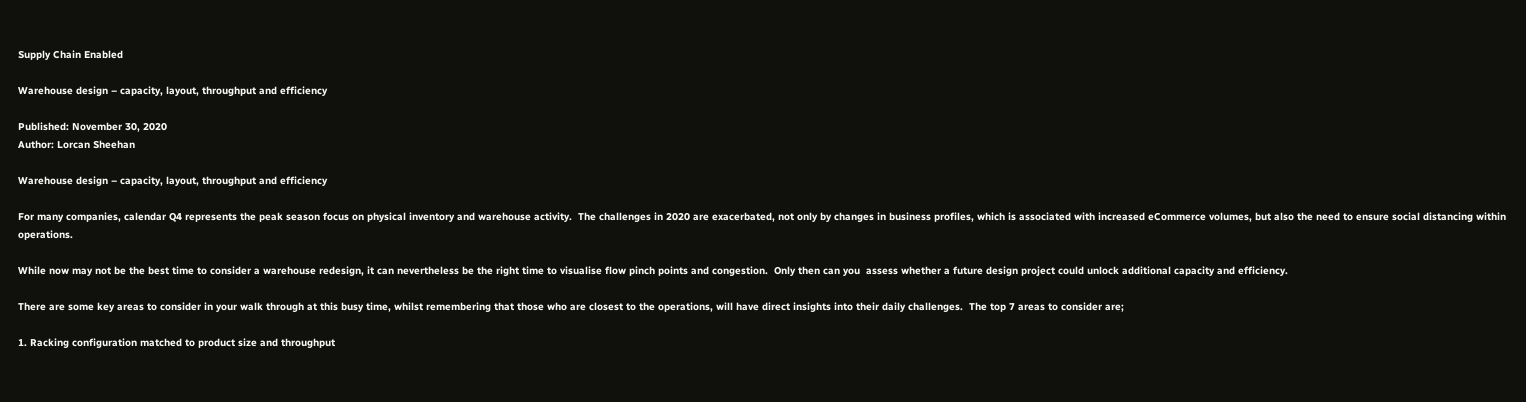Supply Chain Enabled

Warehouse design – capacity, layout, throughput and efficiency

Published: November 30, 2020
Author: Lorcan Sheehan

Warehouse design – capacity, layout, throughput and efficiency

For many companies, calendar Q4 represents the peak season focus on physical inventory and warehouse activity.  The challenges in 2020 are exacerbated, not only by changes in business profiles, which is associated with increased eCommerce volumes, but also the need to ensure social distancing within operations.

While now may not be the best time to consider a warehouse redesign, it can nevertheless be the right time to visualise flow pinch points and congestion.  Only then can you  assess whether a future design project could unlock additional capacity and efficiency.

There are some key areas to consider in your walk through at this busy time, whilst remembering that those who are closest to the operations, will have direct insights into their daily challenges.  The top 7 areas to consider are;

1. Racking configuration matched to product size and throughput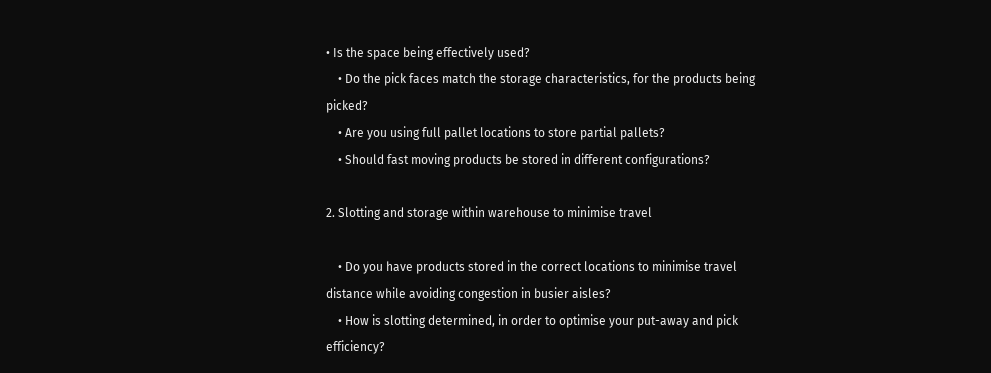• Is the space being effectively used?
    • Do the pick faces match the storage characteristics, for the products being picked?
    • Are you using full pallet locations to store partial pallets?
    • Should fast moving products be stored in different configurations?

2. Slotting and storage within warehouse to minimise travel

    • Do you have products stored in the correct locations to minimise travel distance while avoiding congestion in busier aisles?
    • How is slotting determined, in order to optimise your put-away and pick efficiency?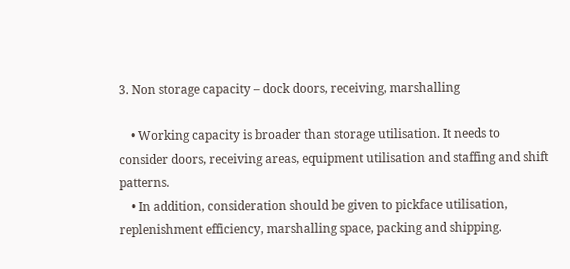3. Non storage capacity – dock doors, receiving, marshalling

    • Working capacity is broader than storage utilisation. It needs to consider doors, receiving areas, equipment utilisation and staffing and shift patterns.
    • In addition, consideration should be given to pickface utilisation, replenishment efficiency, marshalling space, packing and shipping.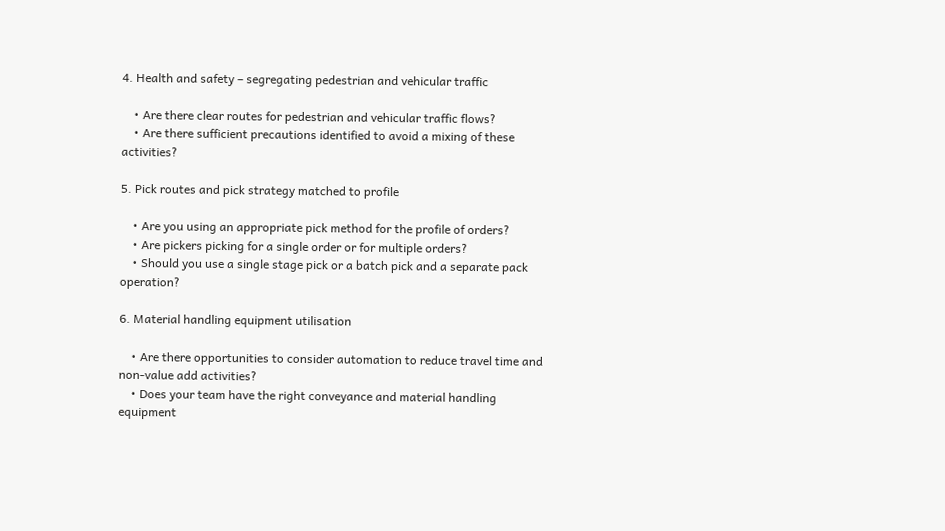4. Health and safety – segregating pedestrian and vehicular traffic

    • Are there clear routes for pedestrian and vehicular traffic flows?
    • Are there sufficient precautions identified to avoid a mixing of these activities?

5. Pick routes and pick strategy matched to profile

    • Are you using an appropriate pick method for the profile of orders?
    • Are pickers picking for a single order or for multiple orders?
    • Should you use a single stage pick or a batch pick and a separate pack operation?

6. Material handling equipment utilisation

    • Are there opportunities to consider automation to reduce travel time and non-value add activities?
    • Does your team have the right conveyance and material handling equipment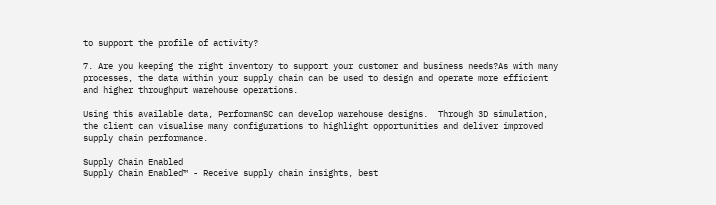to support the profile of activity?

7. Are you keeping the right inventory to support your customer and business needs?As with many processes, the data within your supply chain can be used to design and operate more efficient and higher throughput warehouse operations.

Using this available data, PerformanSC can develop warehouse designs.  Through 3D simulation, the client can visualise many configurations to highlight opportunities and deliver improved supply chain performance.

Supply Chain Enabled
Supply Chain Enabled™ - Receive supply chain insights, best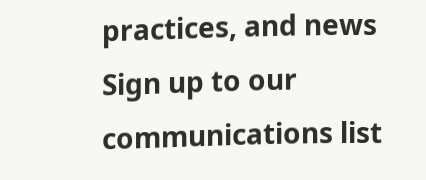practices, and news
Sign up to our communications list